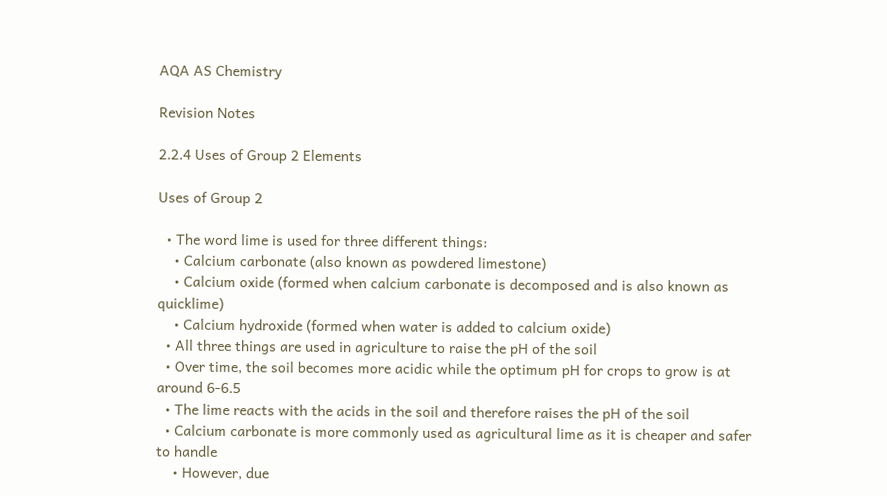AQA AS Chemistry

Revision Notes

2.2.4 Uses of Group 2 Elements

Uses of Group 2

  • The word lime is used for three different things:
    • Calcium carbonate (also known as powdered limestone)
    • Calcium oxide (formed when calcium carbonate is decomposed and is also known as quicklime)
    • Calcium hydroxide (formed when water is added to calcium oxide)
  • All three things are used in agriculture to raise the pH of the soil
  • Over time, the soil becomes more acidic while the optimum pH for crops to grow is at around 6-6.5
  • The lime reacts with the acids in the soil and therefore raises the pH of the soil
  • Calcium carbonate is more commonly used as agricultural lime as it is cheaper and safer to handle
    • However, due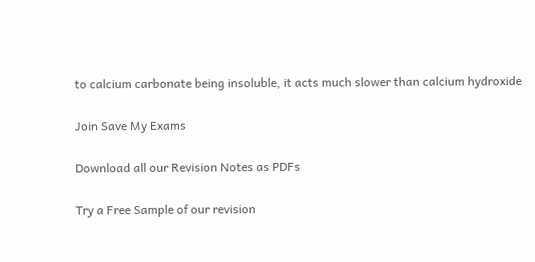to calcium carbonate being insoluble, it acts much slower than calcium hydroxide

Join Save My Exams

Download all our Revision Notes as PDFs

Try a Free Sample of our revision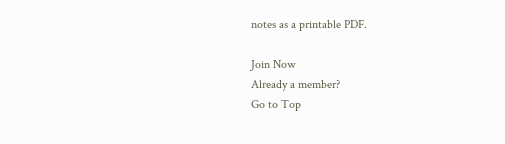notes as a printable PDF.

Join Now
Already a member?
Go to Top